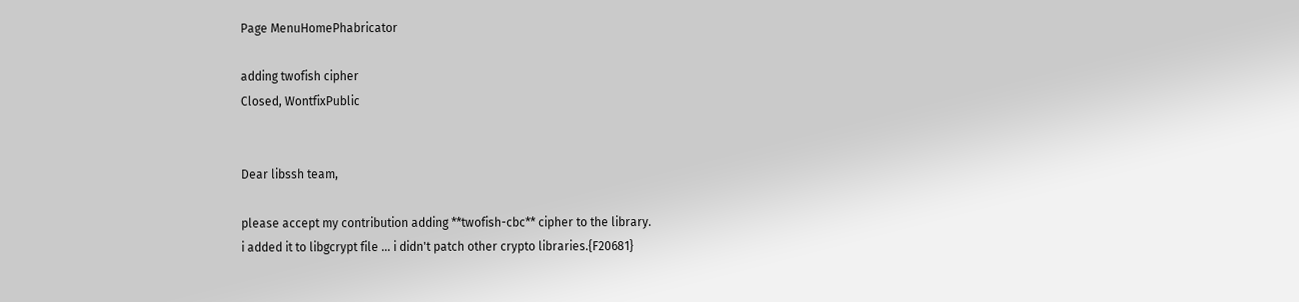Page MenuHomePhabricator

adding twofish cipher
Closed, WontfixPublic


Dear libssh team,

please accept my contribution adding **twofish-cbc** cipher to the library.
i added it to libgcrypt file ... i didn't patch other crypto libraries.{F20681}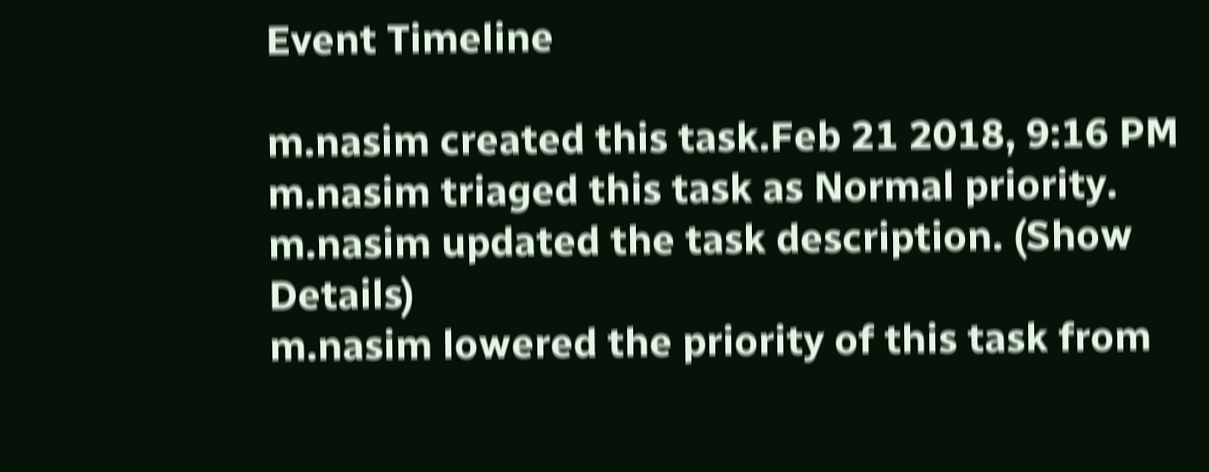Event Timeline

m.nasim created this task.Feb 21 2018, 9:16 PM
m.nasim triaged this task as Normal priority.
m.nasim updated the task description. (Show Details)
m.nasim lowered the priority of this task from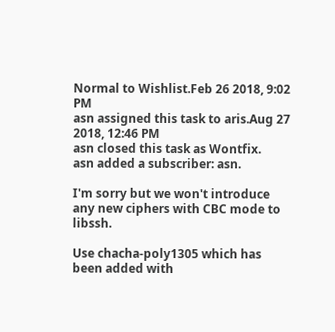Normal to Wishlist.Feb 26 2018, 9:02 PM
asn assigned this task to aris.Aug 27 2018, 12:46 PM
asn closed this task as Wontfix.
asn added a subscriber: asn.

I'm sorry but we won't introduce any new ciphers with CBC mode to libssh.

Use chacha-poly1305 which has been added with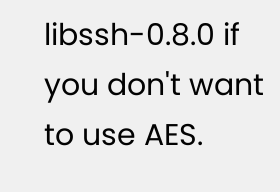libssh-0.8.0 if you don't want to use AES.